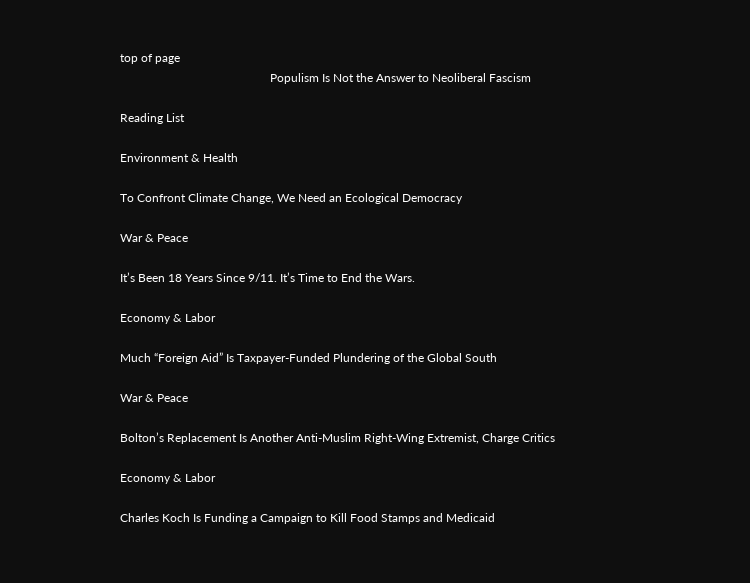top of page
                                                  Populism Is Not the Answer to Neoliberal Fascism

Reading List

Environment & Health

To Confront Climate Change, We Need an Ecological Democracy

War & Peace

It’s Been 18 Years Since 9/11. It’s Time to End the Wars.

Economy & Labor

Much “Foreign Aid” Is Taxpayer-Funded Plundering of the Global South

War & Peace

Bolton’s Replacement Is Another Anti-Muslim Right-Wing Extremist, Charge Critics

Economy & Labor

Charles Koch Is Funding a Campaign to Kill Food Stamps and Medicaid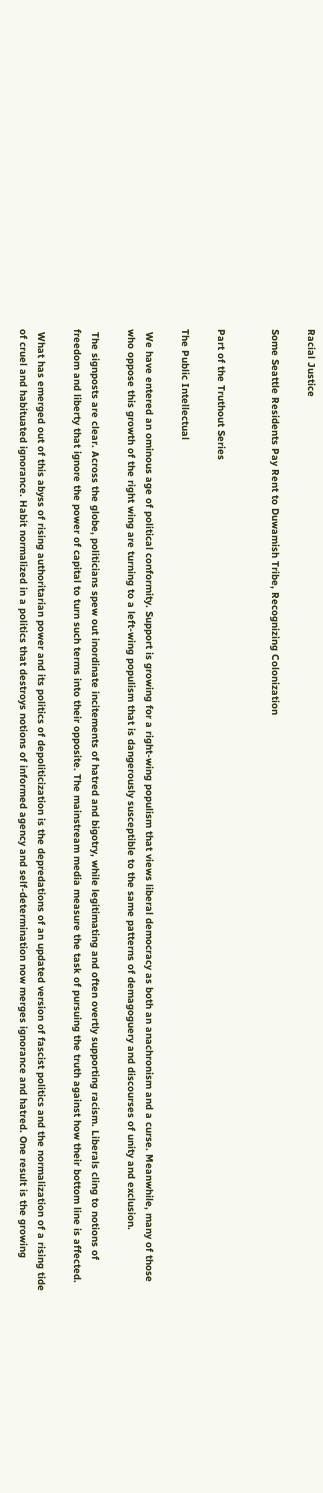Racial Justice

Some Seattle Residents Pay Rent to Duwamish Tribe, Recognizing Colonization


Part of the Truthout Series

The Public Intellectual

 We have entered an ominous age of political conformity. Support is growing for a right-wing populism that views liberal democracy as both an anachronism and a curse. Meanwhile, many of those who oppose this growth of the right wing are turning to a left-wing populism that is dangerously susceptible to the same patterns of demagoguery and discourses of unity and exclusion.

 The signposts are clear. Across the globe, politicians spew out inordinate incitements of hatred and bigotry, while legitimating and often overtly supporting racism. Liberals cling to notions of freedom and liberty that ignore the power of capital to turn such terms into their opposite. The mainstream media measure the task of pursuing the truth against how their bottom line is affected.

 What has emerged out of this abyss of rising authoritarian power and its politics of depoliticization is the depredations of an updated version of fascist politics and the normalization of a rising tide of cruel and habituated ignorance. Habit normalized in a politics that destroys notions of informed agency and self-determination now merges ignorance and hatred. One result is the growing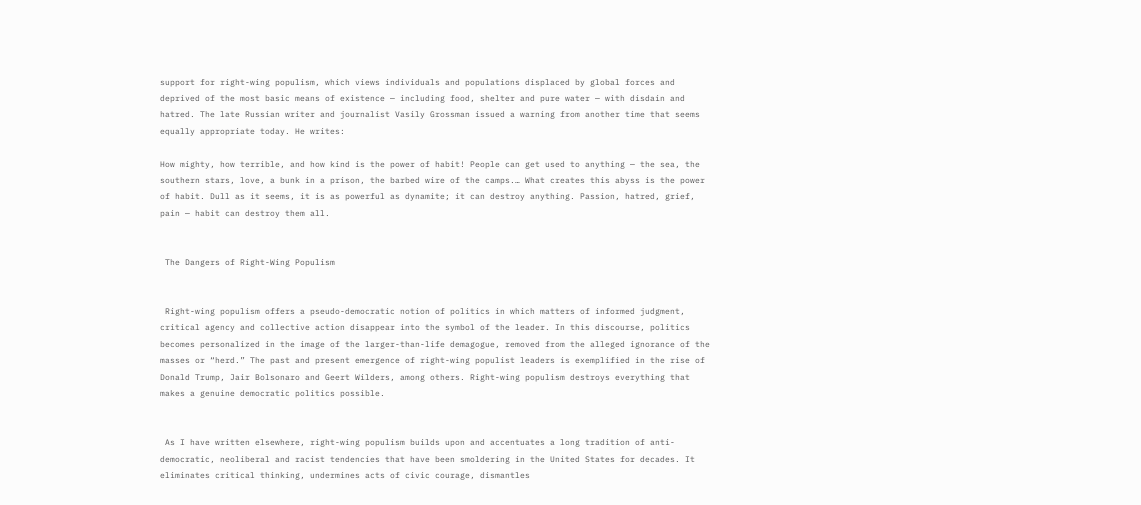support for right-wing populism, which views individuals and populations displaced by global forces and deprived of the most basic means of existence — including food, shelter and pure water — with disdain and hatred. The late Russian writer and journalist Vasily Grossman issued a warning from another time that seems equally appropriate today. He writes:

How mighty, how terrible, and how kind is the power of habit! People can get used to anything — the sea, the southern stars, love, a bunk in a prison, the barbed wire of the camps.… What creates this abyss is the power of habit. Dull as it seems, it is as powerful as dynamite; it can destroy anything. Passion, hatred, grief, pain — habit can destroy them all.


 The Dangers of Right-Wing Populism


 Right-wing populism offers a pseudo-democratic notion of politics in which matters of informed judgment, critical agency and collective action disappear into the symbol of the leader. In this discourse, politics becomes personalized in the image of the larger-than-life demagogue, removed from the alleged ignorance of the masses or “herd.” The past and present emergence of right-wing populist leaders is exemplified in the rise of Donald Trump, Jair Bolsonaro and Geert Wilders, among others. Right-wing populism destroys everything that makes a genuine democratic politics possible.


 As I have written elsewhere, right-wing populism builds upon and accentuates a long tradition of anti-democratic, neoliberal and racist tendencies that have been smoldering in the United States for decades. It eliminates critical thinking, undermines acts of civic courage, dismantles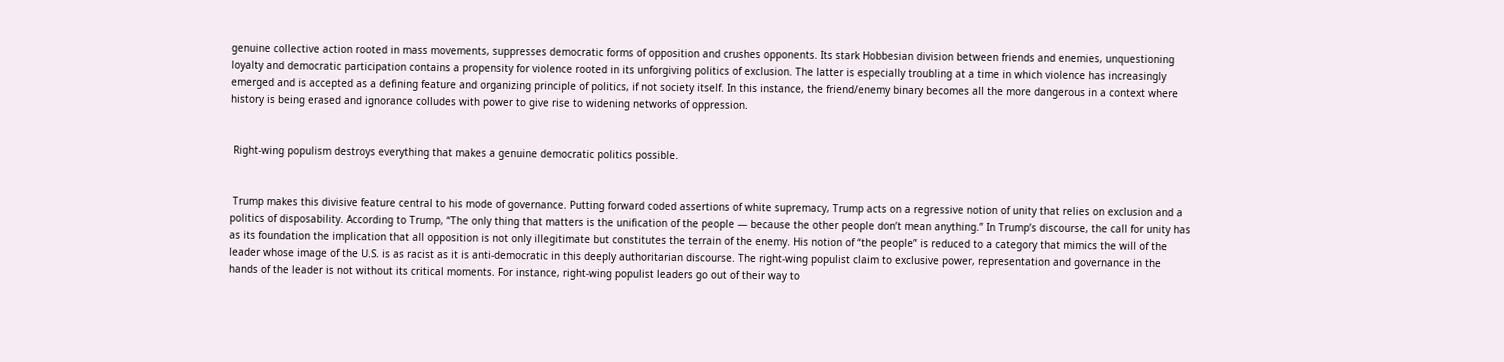genuine collective action rooted in mass movements, suppresses democratic forms of opposition and crushes opponents. Its stark Hobbesian division between friends and enemies, unquestioning loyalty and democratic participation contains a propensity for violence rooted in its unforgiving politics of exclusion. The latter is especially troubling at a time in which violence has increasingly emerged and is accepted as a defining feature and organizing principle of politics, if not society itself. In this instance, the friend/enemy binary becomes all the more dangerous in a context where history is being erased and ignorance colludes with power to give rise to widening networks of oppression.


 Right-wing populism destroys everything that makes a genuine democratic politics possible.


 Trump makes this divisive feature central to his mode of governance. Putting forward coded assertions of white supremacy, Trump acts on a regressive notion of unity that relies on exclusion and a politics of disposability. According to Trump, “The only thing that matters is the unification of the people — because the other people don’t mean anything.” In Trump’s discourse, the call for unity has as its foundation the implication that all opposition is not only illegitimate but constitutes the terrain of the enemy. His notion of “the people” is reduced to a category that mimics the will of the leader whose image of the U.S. is as racist as it is anti-democratic in this deeply authoritarian discourse. The right-wing populist claim to exclusive power, representation and governance in the hands of the leader is not without its critical moments. For instance, right-wing populist leaders go out of their way to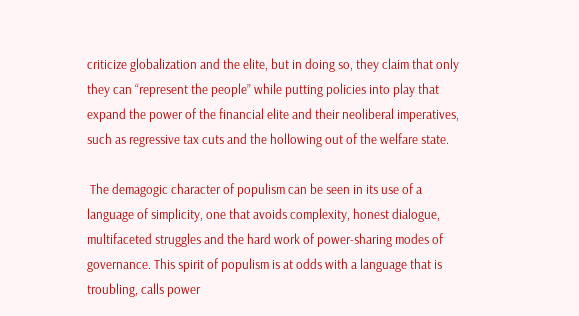criticize globalization and the elite, but in doing so, they claim that only they can “represent the people” while putting policies into play that expand the power of the financial elite and their neoliberal imperatives, such as regressive tax cuts and the hollowing out of the welfare state.

 The demagogic character of populism can be seen in its use of a language of simplicity, one that avoids complexity, honest dialogue, multifaceted struggles and the hard work of power-sharing modes of governance. This spirit of populism is at odds with a language that is troubling, calls power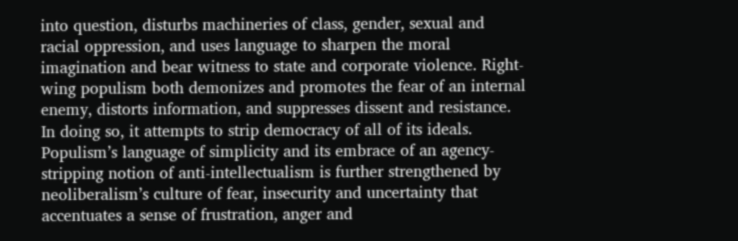into question, disturbs machineries of class, gender, sexual and racial oppression, and uses language to sharpen the moral imagination and bear witness to state and corporate violence. Right-wing populism both demonizes and promotes the fear of an internal enemy, distorts information, and suppresses dissent and resistance. In doing so, it attempts to strip democracy of all of its ideals. Populism’s language of simplicity and its embrace of an agency-stripping notion of anti-intellectualism is further strengthened by neoliberalism’s culture of fear, insecurity and uncertainty that accentuates a sense of frustration, anger and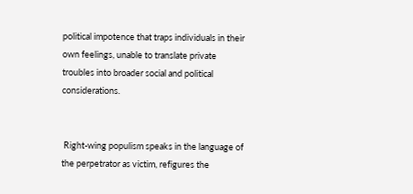political impotence that traps individuals in their own feelings, unable to translate private troubles into broader social and political considerations.


 Right-wing populism speaks in the language of the perpetrator as victim, refigures the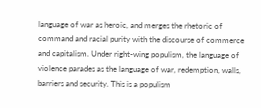language of war as heroic, and merges the rhetoric of command and racial purity with the discourse of commerce and capitalism. Under right-wing populism, the language of violence parades as the language of war, redemption, walls, barriers and security. This is a populism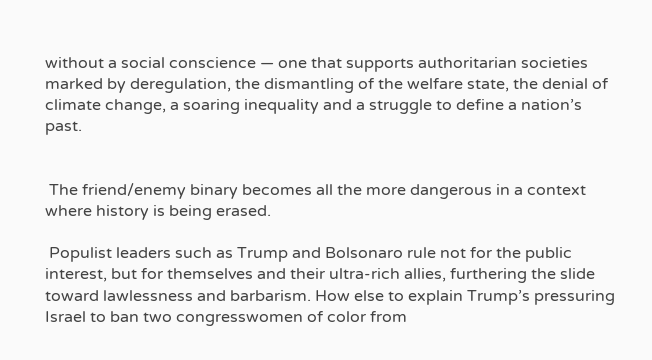without a social conscience — one that supports authoritarian societies marked by deregulation, the dismantling of the welfare state, the denial of climate change, a soaring inequality and a struggle to define a nation’s past.


 The friend/enemy binary becomes all the more dangerous in a context where history is being erased.

 Populist leaders such as Trump and Bolsonaro rule not for the public interest, but for themselves and their ultra-rich allies, furthering the slide toward lawlessness and barbarism. How else to explain Trump’s pressuring Israel to ban two congresswomen of color from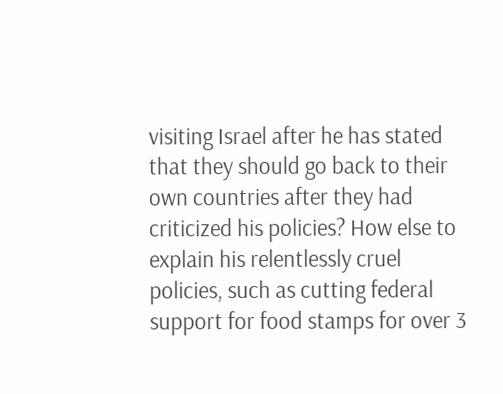visiting Israel after he has stated that they should go back to their own countries after they had criticized his policies? How else to explain his relentlessly cruel policies, such as cutting federal support for food stamps for over 3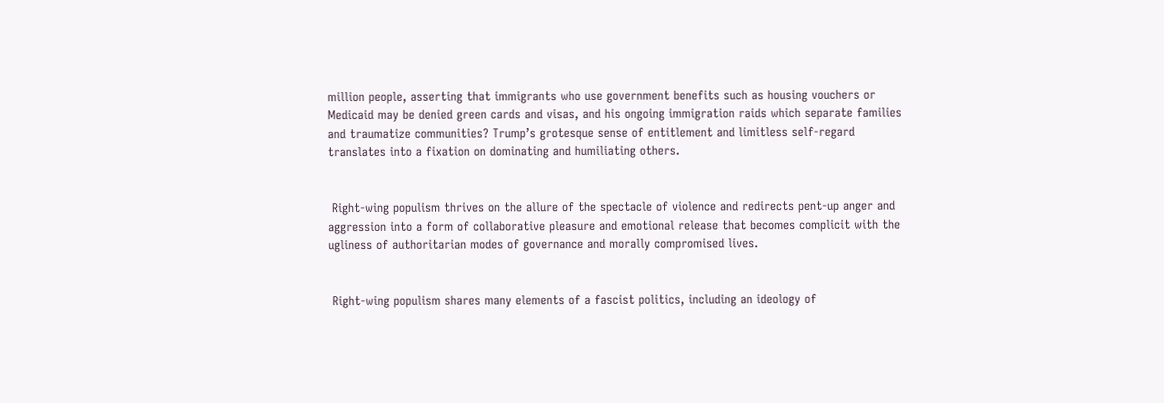million people, asserting that immigrants who use government benefits such as housing vouchers or Medicaid may be denied green cards and visas, and his ongoing immigration raids which separate families and traumatize communities? Trump’s grotesque sense of entitlement and limitless self-regard translates into a fixation on dominating and humiliating others.


 Right-wing populism thrives on the allure of the spectacle of violence and redirects pent-up anger and aggression into a form of collaborative pleasure and emotional release that becomes complicit with the ugliness of authoritarian modes of governance and morally compromised lives.


 Right-wing populism shares many elements of a fascist politics, including an ideology of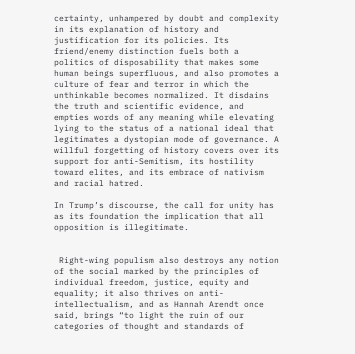certainty, unhampered by doubt and complexity in its explanation of history and justification for its policies. Its friend/enemy distinction fuels both a politics of disposability that makes some human beings superfluous, and also promotes a culture of fear and terror in which the unthinkable becomes normalized. It disdains the truth and scientific evidence, and empties words of any meaning while elevating lying to the status of a national ideal that legitimates a dystopian mode of governance. A willful forgetting of history covers over its support for anti-Semitism, its hostility toward elites, and its embrace of nativism and racial hatred.

In Trump’s discourse, the call for unity has as its foundation the implication that all opposition is illegitimate.


 Right-wing populism also destroys any notion of the social marked by the principles of individual freedom, justice, equity and equality; it also thrives on anti-intellectualism, and as Hannah Arendt once said, brings “to light the ruin of our categories of thought and standards of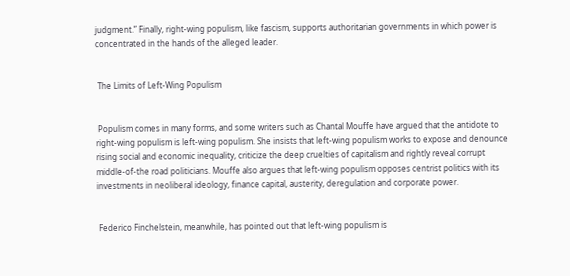judgment.” Finally, right-wing populism, like fascism, supports authoritarian governments in which power is concentrated in the hands of the alleged leader.


 The Limits of Left-Wing Populism


 Populism comes in many forms, and some writers such as Chantal Mouffe have argued that the antidote to right-wing populism is left-wing populism. She insists that left-wing populism works to expose and denounce rising social and economic inequality, criticize the deep cruelties of capitalism and rightly reveal corrupt middle-of-the road politicians. Mouffe also argues that left-wing populism opposes centrist politics with its investments in neoliberal ideology, finance capital, austerity, deregulation and corporate power.


 Federico Finchelstein, meanwhile, has pointed out that left-wing populism is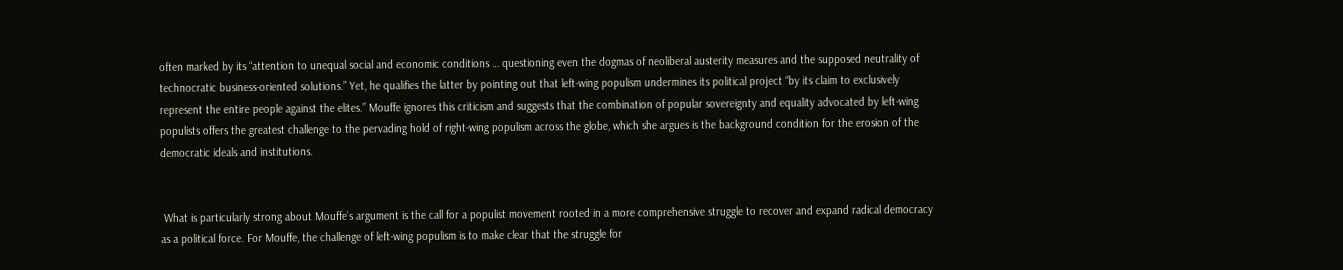often marked by its “attention to unequal social and economic conditions … questioning even the dogmas of neoliberal austerity measures and the supposed neutrality of technocratic business-oriented solutions.” Yet, he qualifies the latter by pointing out that left-wing populism undermines its political project “by its claim to exclusively represent the entire people against the elites.” Mouffe ignores this criticism and suggests that the combination of popular sovereignty and equality advocated by left-wing populists offers the greatest challenge to the pervading hold of right-wing populism across the globe, which she argues is the background condition for the erosion of the democratic ideals and institutions.


 What is particularly strong about Mouffe’s argument is the call for a populist movement rooted in a more comprehensive struggle to recover and expand radical democracy as a political force. For Mouffe, the challenge of left-wing populism is to make clear that the struggle for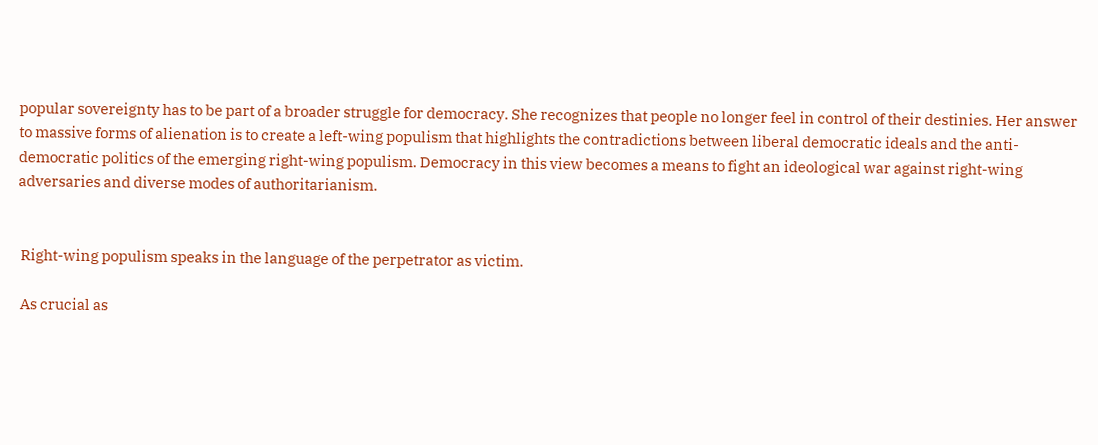popular sovereignty has to be part of a broader struggle for democracy. She recognizes that people no longer feel in control of their destinies. Her answer to massive forms of alienation is to create a left-wing populism that highlights the contradictions between liberal democratic ideals and the anti-democratic politics of the emerging right-wing populism. Democracy in this view becomes a means to fight an ideological war against right-wing adversaries and diverse modes of authoritarianism.


 Right-wing populism speaks in the language of the perpetrator as victim.

 As crucial as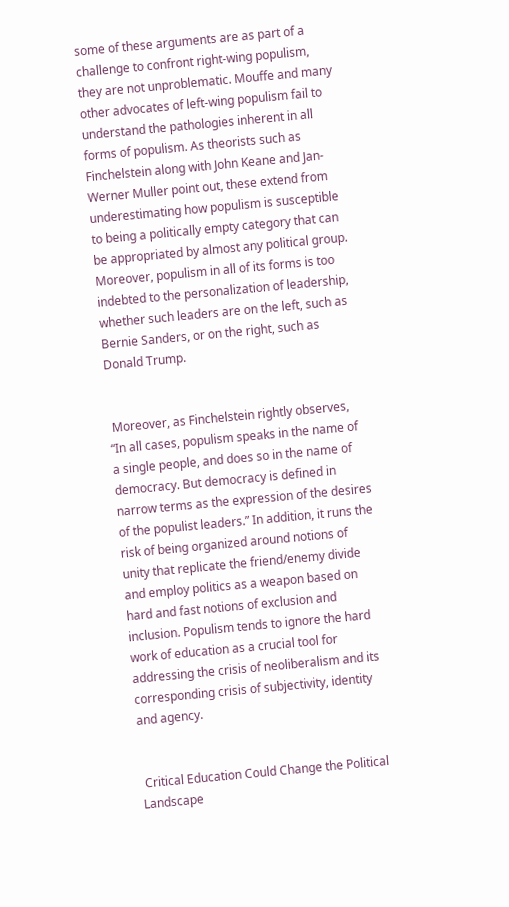some of these arguments are as part of a challenge to confront right-wing populism, they are not unproblematic. Mouffe and many other advocates of left-wing populism fail to understand the pathologies inherent in all forms of populism. As theorists such as Finchelstein along with John Keane and Jan-Werner Muller point out, these extend from underestimating how populism is susceptible to being a politically empty category that can be appropriated by almost any political group. Moreover, populism in all of its forms is too indebted to the personalization of leadership, whether such leaders are on the left, such as Bernie Sanders, or on the right, such as Donald Trump.


 Moreover, as Finchelstein rightly observes, “In all cases, populism speaks in the name of a single people, and does so in the name of democracy. But democracy is defined in narrow terms as the expression of the desires of the populist leaders.” In addition, it runs the risk of being organized around notions of unity that replicate the friend/enemy divide and employ politics as a weapon based on hard and fast notions of exclusion and inclusion. Populism tends to ignore the hard work of education as a crucial tool for addressing the crisis of neoliberalism and its corresponding crisis of subjectivity, identity and agency.


 Critical Education Could Change the Political Landscape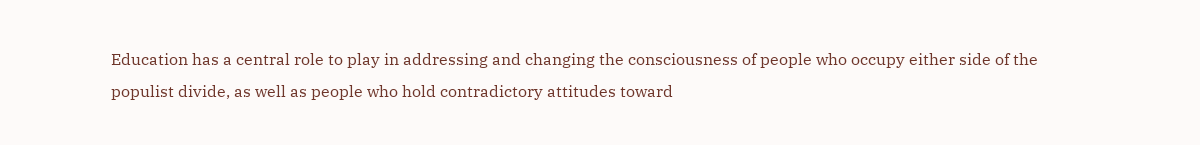Education has a central role to play in addressing and changing the consciousness of people who occupy either side of the populist divide, as well as people who hold contradictory attitudes toward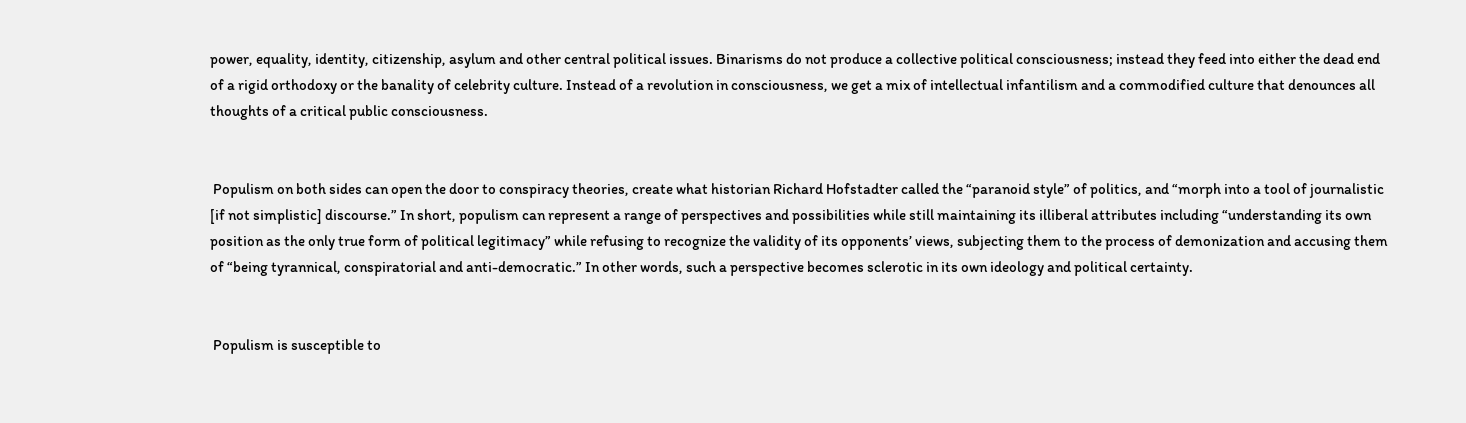power, equality, identity, citizenship, asylum and other central political issues. Binarisms do not produce a collective political consciousness; instead they feed into either the dead end of a rigid orthodoxy or the banality of celebrity culture. Instead of a revolution in consciousness, we get a mix of intellectual infantilism and a commodified culture that denounces all thoughts of a critical public consciousness.


 Populism on both sides can open the door to conspiracy theories, create what historian Richard Hofstadter called the “paranoid style” of politics, and “morph into a tool of journalistic [if not simplistic] discourse.” In short, populism can represent a range of perspectives and possibilities while still maintaining its illiberal attributes including “understanding its own position as the only true form of political legitimacy” while refusing to recognize the validity of its opponents’ views, subjecting them to the process of demonization and accusing them of “being tyrannical, conspiratorial and anti-democratic.” In other words, such a perspective becomes sclerotic in its own ideology and political certainty.


 Populism is susceptible to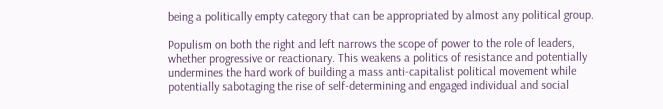being a politically empty category that can be appropriated by almost any political group.

Populism on both the right and left narrows the scope of power to the role of leaders, whether progressive or reactionary. This weakens a politics of resistance and potentially undermines the hard work of building a mass anti-capitalist political movement while potentially sabotaging the rise of self-determining and engaged individual and social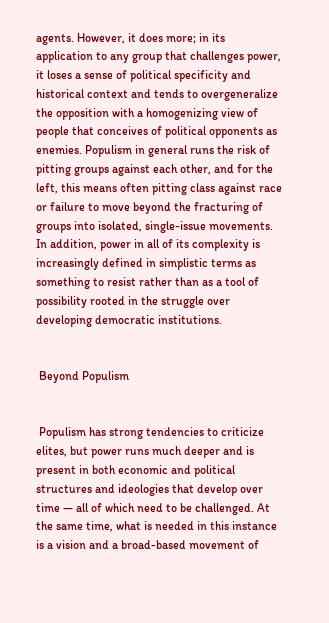agents. However, it does more; in its application to any group that challenges power, it loses a sense of political specificity and historical context and tends to overgeneralize the opposition with a homogenizing view of people that conceives of political opponents as enemies. Populism in general runs the risk of pitting groups against each other, and for the left, this means often pitting class against race or failure to move beyond the fracturing of groups into isolated, single-issue movements. In addition, power in all of its complexity is increasingly defined in simplistic terms as something to resist rather than as a tool of possibility rooted in the struggle over developing democratic institutions.


 Beyond Populism


 Populism has strong tendencies to criticize elites, but power runs much deeper and is present in both economic and political structures and ideologies that develop over time — all of which need to be challenged. At the same time, what is needed in this instance is a vision and a broad-based movement of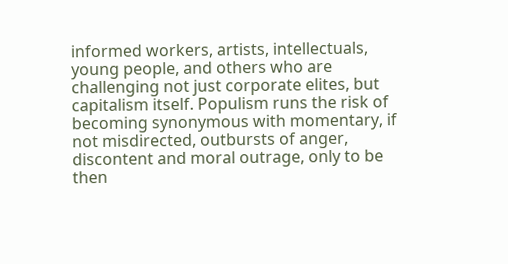informed workers, artists, intellectuals, young people, and others who are challenging not just corporate elites, but capitalism itself. Populism runs the risk of becoming synonymous with momentary, if not misdirected, outbursts of anger, discontent and moral outrage, only to be then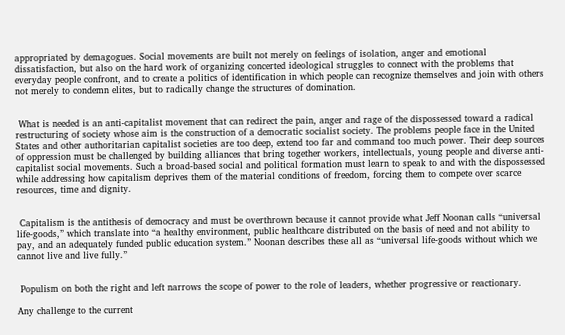appropriated by demagogues. Social movements are built not merely on feelings of isolation, anger and emotional dissatisfaction, but also on the hard work of organizing concerted ideological struggles to connect with the problems that everyday people confront, and to create a politics of identification in which people can recognize themselves and join with others not merely to condemn elites, but to radically change the structures of domination.


 What is needed is an anti-capitalist movement that can redirect the pain, anger and rage of the dispossessed toward a radical restructuring of society whose aim is the construction of a democratic socialist society. The problems people face in the United States and other authoritarian capitalist societies are too deep, extend too far and command too much power. Their deep sources of oppression must be challenged by building alliances that bring together workers, intellectuals, young people and diverse anti-capitalist social movements. Such a broad-based social and political formation must learn to speak to and with the dispossessed while addressing how capitalism deprives them of the material conditions of freedom, forcing them to compete over scarce resources, time and dignity.


 Capitalism is the antithesis of democracy and must be overthrown because it cannot provide what Jeff Noonan calls “universal life-goods,” which translate into “a healthy environment, public healthcare distributed on the basis of need and not ability to pay, and an adequately funded public education system.” Noonan describes these all as “universal life-goods without which we cannot live and live fully.”


 Populism on both the right and left narrows the scope of power to the role of leaders, whether progressive or reactionary.

Any challenge to the current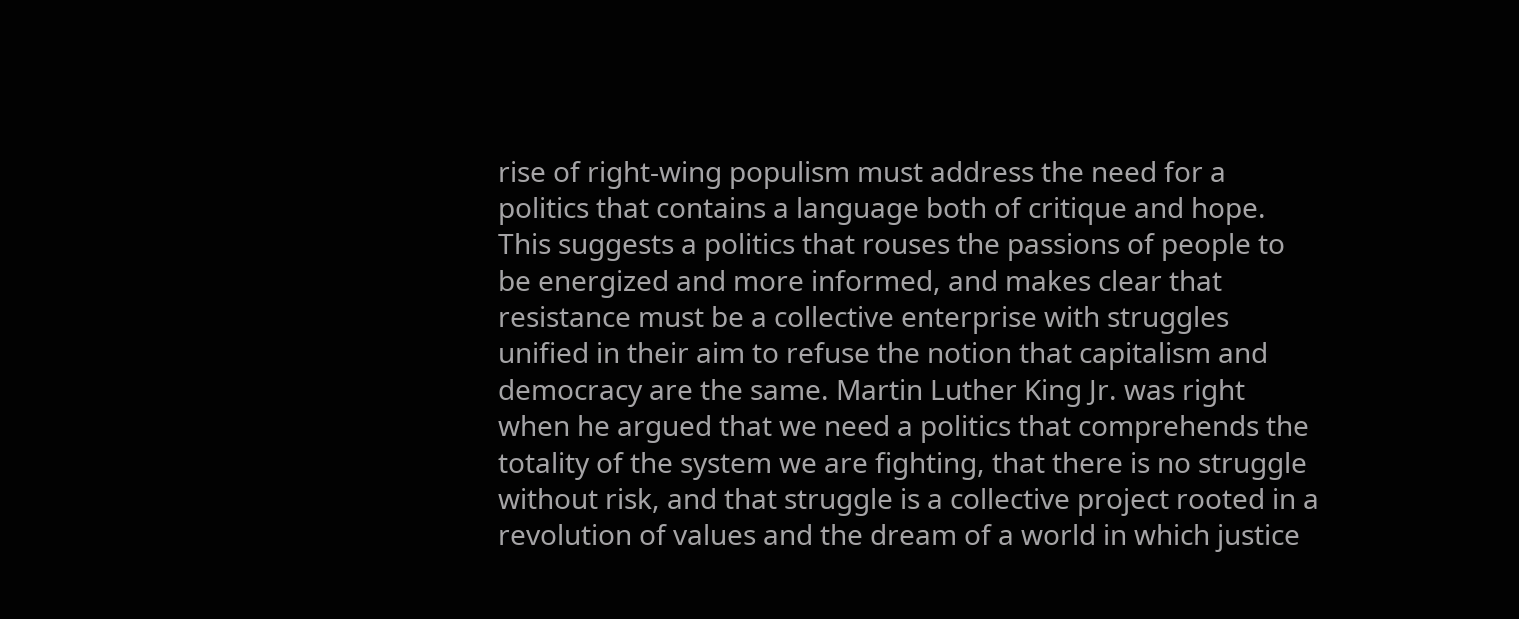rise of right-wing populism must address the need for a politics that contains a language both of critique and hope. This suggests a politics that rouses the passions of people to be energized and more informed, and makes clear that resistance must be a collective enterprise with struggles unified in their aim to refuse the notion that capitalism and democracy are the same. Martin Luther King Jr. was right when he argued that we need a politics that comprehends the totality of the system we are fighting, that there is no struggle without risk, and that struggle is a collective project rooted in a revolution of values and the dream of a world in which justice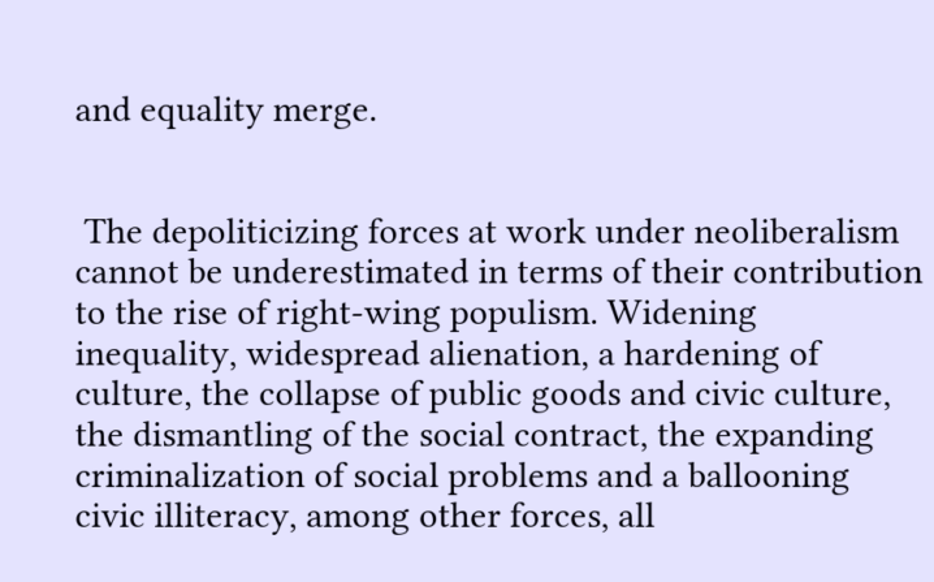and equality merge.


 The depoliticizing forces at work under neoliberalism cannot be underestimated in terms of their contribution to the rise of right-wing populism. Widening inequality, widespread alienation, a hardening of culture, the collapse of public goods and civic culture, the dismantling of the social contract, the expanding criminalization of social problems and a ballooning civic illiteracy, among other forces, all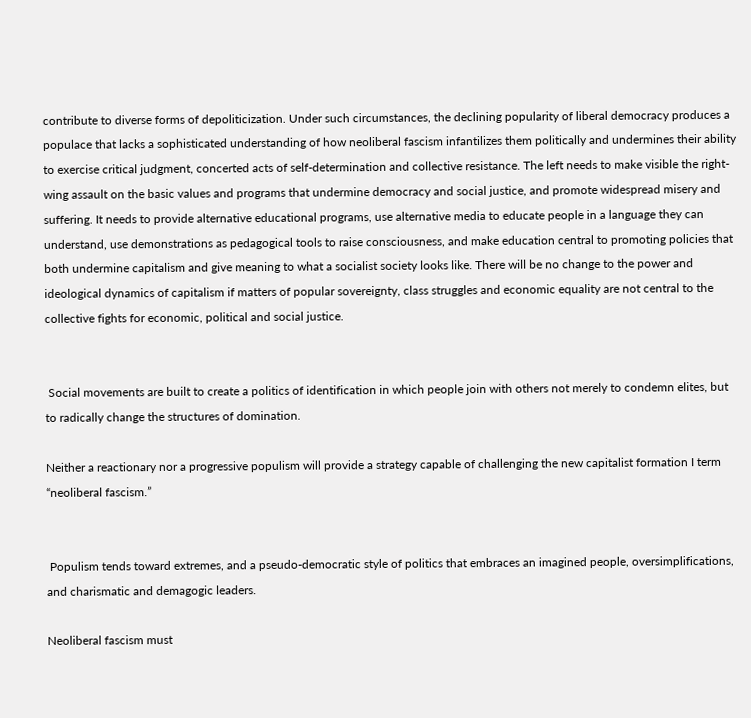contribute to diverse forms of depoliticization. Under such circumstances, the declining popularity of liberal democracy produces a populace that lacks a sophisticated understanding of how neoliberal fascism infantilizes them politically and undermines their ability to exercise critical judgment, concerted acts of self-determination and collective resistance. The left needs to make visible the right-wing assault on the basic values and programs that undermine democracy and social justice, and promote widespread misery and suffering. It needs to provide alternative educational programs, use alternative media to educate people in a language they can understand, use demonstrations as pedagogical tools to raise consciousness, and make education central to promoting policies that both undermine capitalism and give meaning to what a socialist society looks like. There will be no change to the power and ideological dynamics of capitalism if matters of popular sovereignty, class struggles and economic equality are not central to the collective fights for economic, political and social justice.


 Social movements are built to create a politics of identification in which people join with others not merely to condemn elites, but to radically change the structures of domination.

Neither a reactionary nor a progressive populism will provide a strategy capable of challenging the new capitalist formation I term “neoliberal fascism.”


 Populism tends toward extremes, and a pseudo-democratic style of politics that embraces an imagined people, oversimplifications, and charismatic and demagogic leaders.

Neoliberal fascism must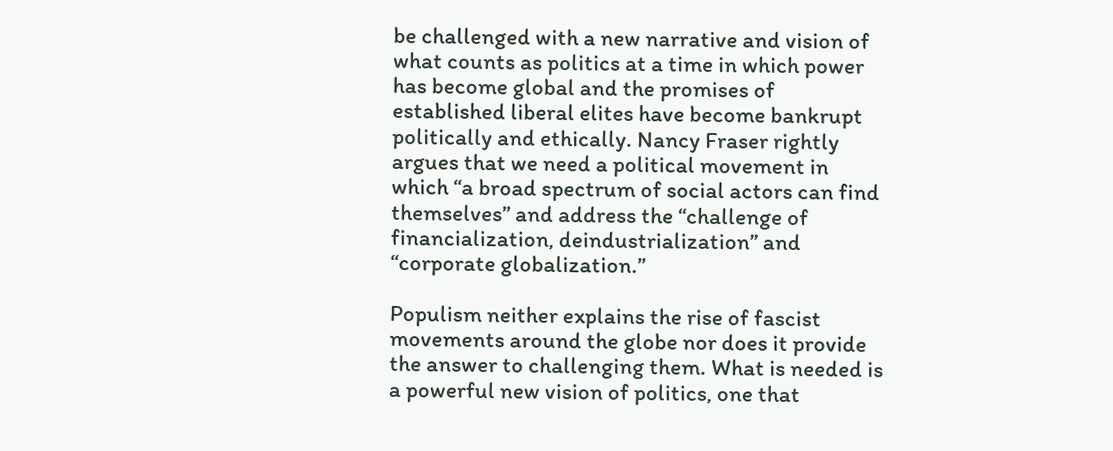be challenged with a new narrative and vision of what counts as politics at a time in which power has become global and the promises of established liberal elites have become bankrupt politically and ethically. Nancy Fraser rightly argues that we need a political movement in which “a broad spectrum of social actors can find themselves” and address the “challenge of financialization, deindustrialization” and “corporate globalization.”

Populism neither explains the rise of fascist movements around the globe nor does it provide the answer to challenging them. What is needed is a powerful new vision of politics, one that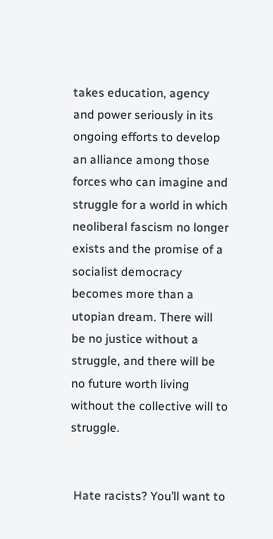takes education, agency and power seriously in its ongoing efforts to develop an alliance among those forces who can imagine and struggle for a world in which neoliberal fascism no longer exists and the promise of a socialist democracy becomes more than a utopian dream. There will be no justice without a struggle, and there will be no future worth living without the collective will to struggle.


 Hate racists? You’ll want to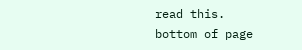read this.
bottom of page